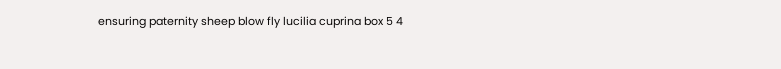ensuring paternity sheep blow fly lucilia cuprina box 5 4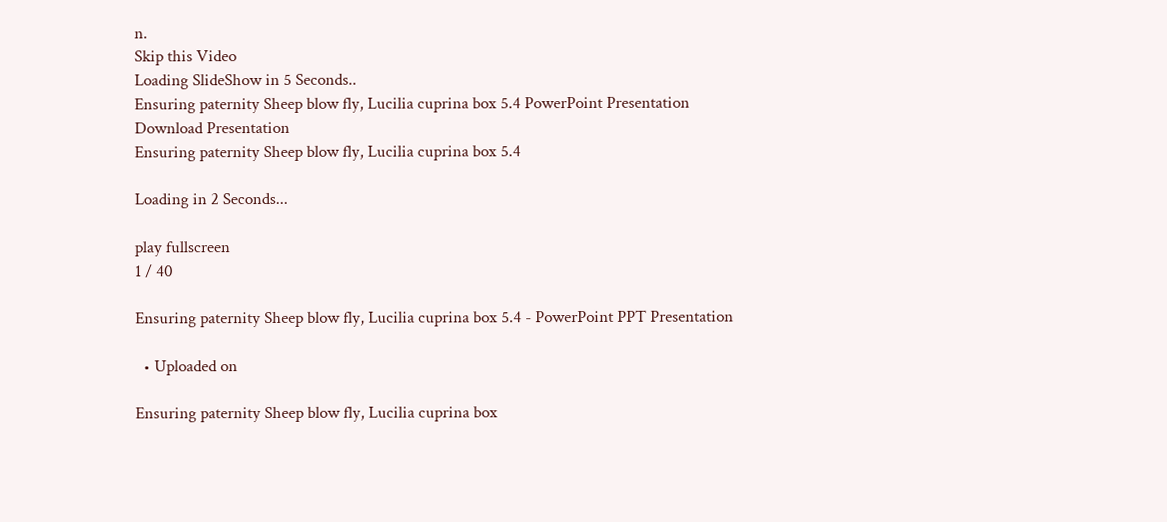n.
Skip this Video
Loading SlideShow in 5 Seconds..
Ensuring paternity Sheep blow fly, Lucilia cuprina box 5.4 PowerPoint Presentation
Download Presentation
Ensuring paternity Sheep blow fly, Lucilia cuprina box 5.4

Loading in 2 Seconds...

play fullscreen
1 / 40

Ensuring paternity Sheep blow fly, Lucilia cuprina box 5.4 - PowerPoint PPT Presentation

  • Uploaded on

Ensuring paternity Sheep blow fly, Lucilia cuprina box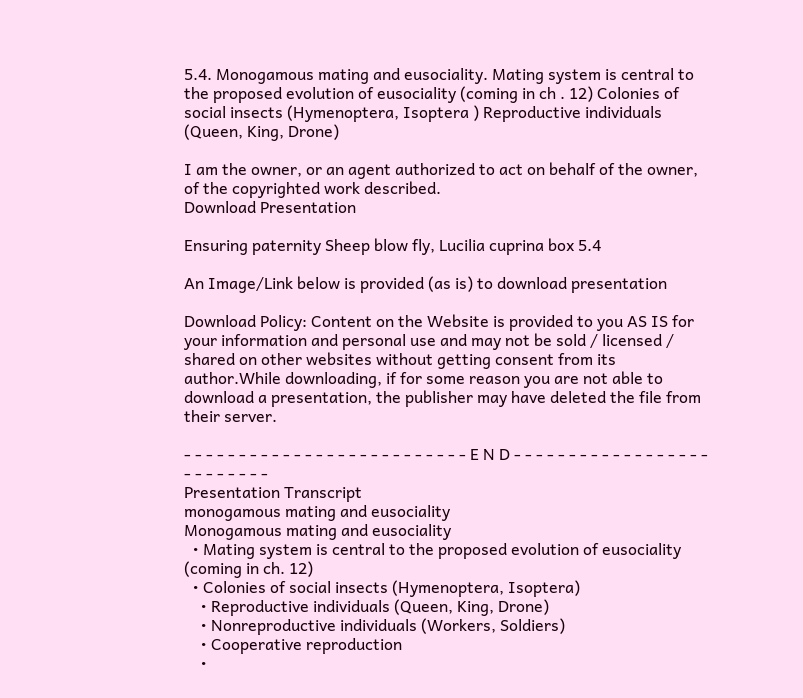5.4. Monogamous mating and eusociality. Mating system is central to the proposed evolution of eusociality (coming in ch . 12) Colonies of social insects (Hymenoptera, Isoptera ) Reproductive individuals (Queen, King, Drone)

I am the owner, or an agent authorized to act on behalf of the owner, of the copyrighted work described.
Download Presentation

Ensuring paternity Sheep blow fly, Lucilia cuprina box 5.4

An Image/Link below is provided (as is) to download presentation

Download Policy: Content on the Website is provided to you AS IS for your information and personal use and may not be sold / licensed / shared on other websites without getting consent from its author.While downloading, if for some reason you are not able to download a presentation, the publisher may have deleted the file from their server.

- - - - - - - - - - - - - - - - - - - - - - - - - - E N D - - - - - - - - - - - - - - - - - - - - - - - - - -
Presentation Transcript
monogamous mating and eusociality
Monogamous mating and eusociality
  • Mating system is central to the proposed evolution of eusociality (coming in ch. 12)
  • Colonies of social insects (Hymenoptera, Isoptera)
    • Reproductive individuals (Queen, King, Drone)
    • Nonreproductive individuals (Workers, Soldiers)
    • Cooperative reproduction
    •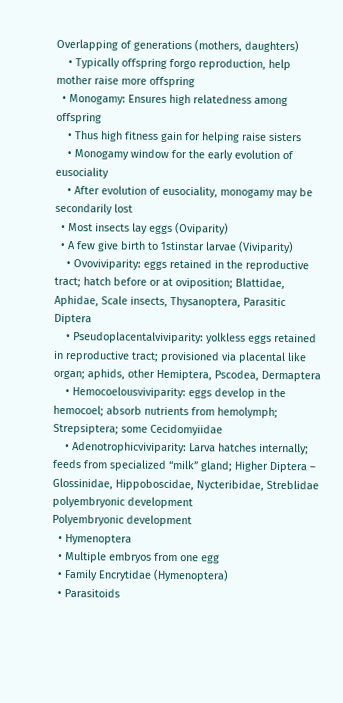Overlapping of generations (mothers, daughters)
    • Typically offspring forgo reproduction, help mother raise more offspring
  • Monogamy: Ensures high relatedness among offspring
    • Thus high fitness gain for helping raise sisters
    • Monogamy window for the early evolution of eusociality
    • After evolution of eusociality, monogamy may be secondarily lost
  • Most insects lay eggs (Oviparity)
  • A few give birth to 1stinstar larvae (Viviparity)
    • Ovoviviparity: eggs retained in the reproductive tract; hatch before or at oviposition; Blattidae, Aphidae, Scale insects, Thysanoptera, Parasitic Diptera
    • Pseudoplacentalviviparity: yolkless eggs retained in reproductive tract; provisioned via placental like organ; aphids, other Hemiptera, Pscodea, Dermaptera
    • Hemocoelousviviparity: eggs develop in the hemocoel; absorb nutrients from hemolymph; Strepsiptera; some Cecidomyiidae
    • Adenotrophicviviparity: Larva hatches internally; feeds from specialized “milk” gland; Higher Diptera – Glossinidae, Hippoboscidae, Nycteribidae, Streblidae
polyembryonic development
Polyembryonic development
  • Hymenoptera
  • Multiple embryos from one egg
  • Family Encrytidae (Hymenoptera)
  • Parasitoids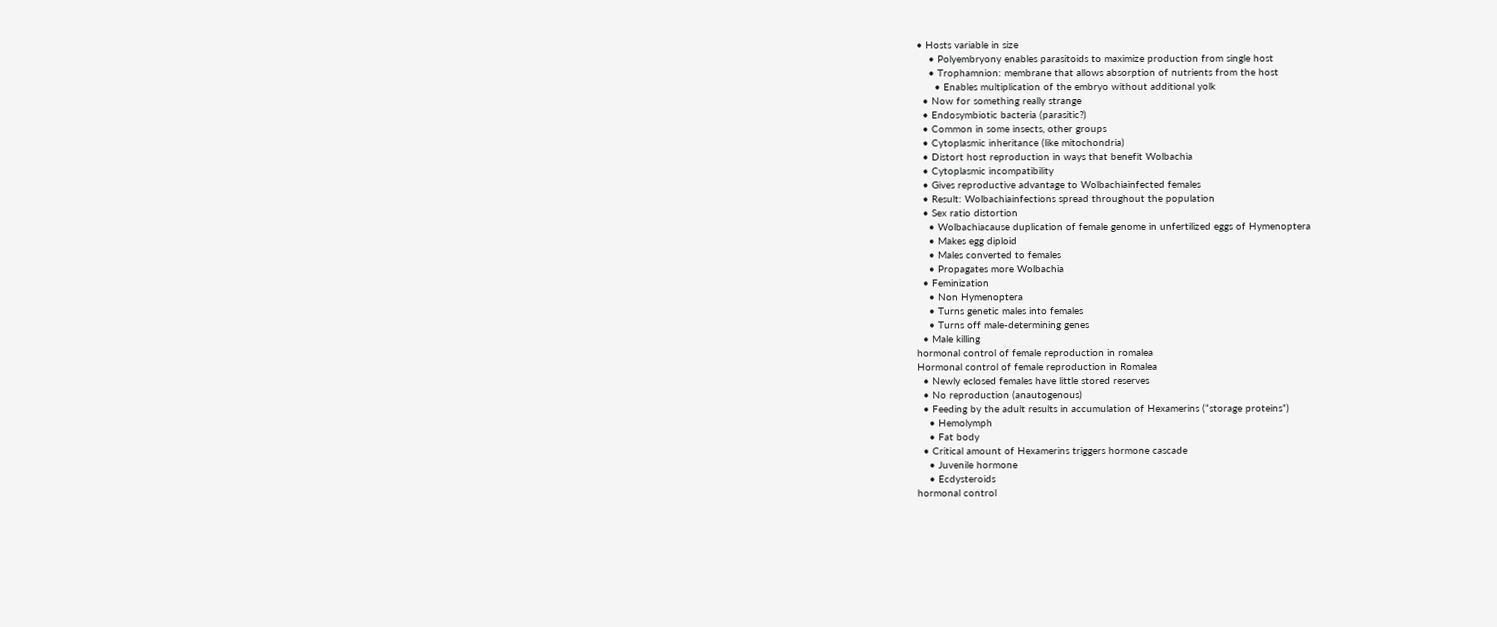• Hosts variable in size
    • Polyembryony enables parasitoids to maximize production from single host
    • Trophamnion: membrane that allows absorption of nutrients from the host
      • Enables multiplication of the embryo without additional yolk
  • Now for something really strange
  • Endosymbiotic bacteria (parasitic?)
  • Common in some insects, other groups
  • Cytoplasmic inheritance (like mitochondria)
  • Distort host reproduction in ways that benefit Wolbachia
  • Cytoplasmic incompatibility
  • Gives reproductive advantage to Wolbachiainfected females
  • Result: Wolbachiainfections spread throughout the population
  • Sex ratio distortion
    • Wolbachiacause duplication of female genome in unfertilized eggs of Hymenoptera
    • Makes egg diploid
    • Males converted to females
    • Propagates more Wolbachia
  • Feminization
    • Non Hymenoptera
    • Turns genetic males into females
    • Turns off male-determining genes
  • Male killing
hormonal control of female reproduction in romalea
Hormonal control of female reproduction in Romalea
  • Newly eclosed females have little stored reserves
  • No reproduction (anautogenous)
  • Feeding by the adult results in accumulation of Hexamerins (“storage proteins”)
    • Hemolymph
    • Fat body
  • Critical amount of Hexamerins triggers hormone cascade
    • Juvenile hormone
    • Ecdysteroids
hormonal control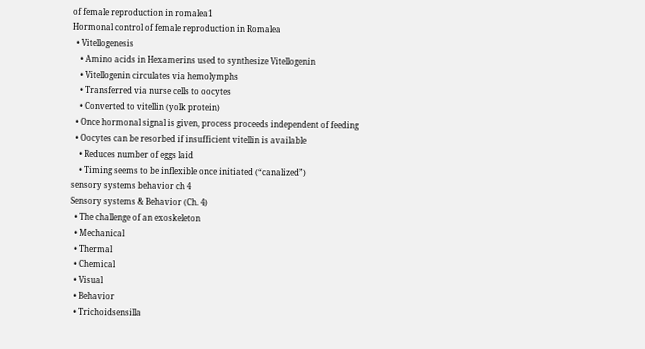of female reproduction in romalea1
Hormonal control of female reproduction in Romalea
  • Vitellogenesis
    • Amino acids in Hexamerins used to synthesize Vitellogenin
    • Vitellogenin circulates via hemolymphs
    • Transferred via nurse cells to oocytes
    • Converted to vitellin (yolk protein)
  • Once hormonal signal is given, process proceeds independent of feeding
  • Oocytes can be resorbed if insufficient vitellin is available
    • Reduces number of eggs laid
    • Timing seems to be inflexible once initiated (“canalized”)
sensory systems behavior ch 4
Sensory systems & Behavior (Ch. 4)
  • The challenge of an exoskeleton
  • Mechanical
  • Thermal
  • Chemical
  • Visual
  • Behavior
  • Trichoidsensilla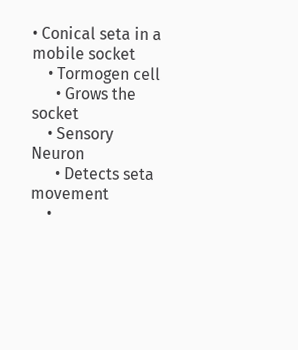• Conical seta in a mobile socket
    • Tormogen cell
      • Grows the socket
    • Sensory Neuron
      • Detects seta movement
    •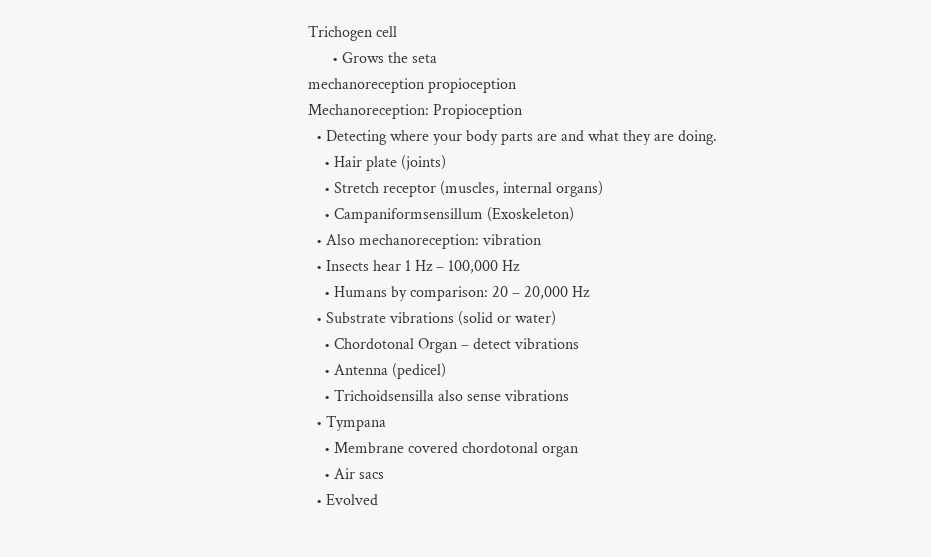Trichogen cell
      • Grows the seta
mechanoreception propioception
Mechanoreception: Propioception
  • Detecting where your body parts are and what they are doing.
    • Hair plate (joints)
    • Stretch receptor (muscles, internal organs)
    • Campaniformsensillum (Exoskeleton)
  • Also mechanoreception: vibration
  • Insects hear 1 Hz – 100,000 Hz
    • Humans by comparison: 20 – 20,000 Hz
  • Substrate vibrations (solid or water)
    • Chordotonal Organ – detect vibrations
    • Antenna (pedicel)
    • Trichoidsensilla also sense vibrations
  • Tympana
    • Membrane covered chordotonal organ
    • Air sacs
  • Evolved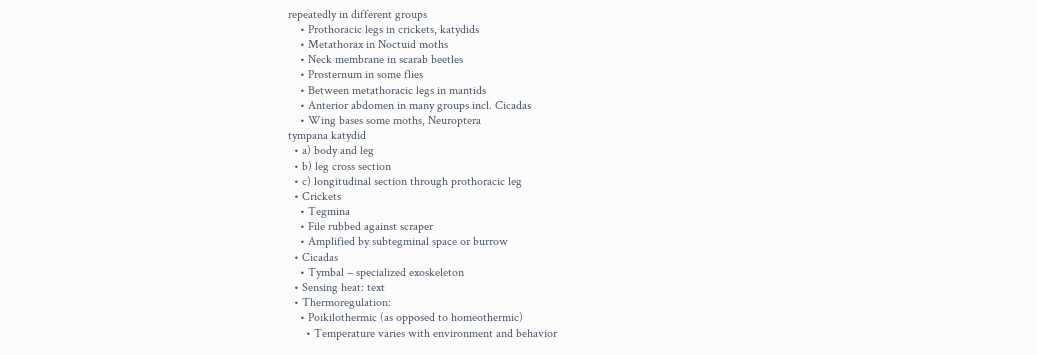repeatedly in different groups
    • Prothoracic legs in crickets, katydids
    • Metathorax in Noctuid moths
    • Neck membrane in scarab beetles
    • Prosternum in some flies
    • Between metathoracic legs in mantids
    • Anterior abdomen in many groups incl. Cicadas
    • Wing bases some moths, Neuroptera
tympana katydid
  • a) body and leg
  • b) leg cross section
  • c) longitudinal section through prothoracic leg
  • Crickets
    • Tegmina
    • File rubbed against scraper
    • Amplified by subtegminal space or burrow
  • Cicadas
    • Tymbal – specialized exoskeleton
  • Sensing heat: text
  • Thermoregulation:
    • Poikilothermic (as opposed to homeothermic)
      • Temperature varies with environment and behavior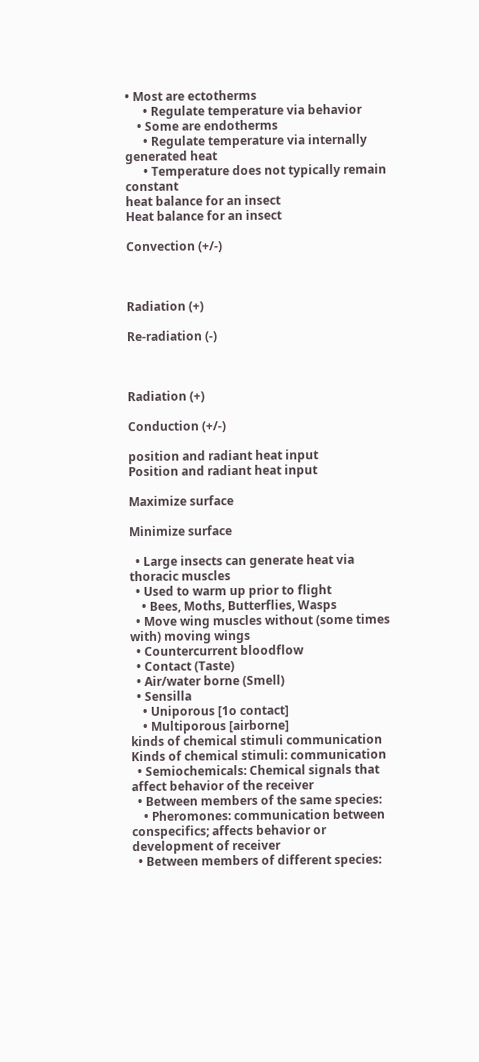• Most are ectotherms
      • Regulate temperature via behavior
    • Some are endotherms
      • Regulate temperature via internally generated heat
      • Temperature does not typically remain constant
heat balance for an insect
Heat balance for an insect

Convection (+/-)



Radiation (+)

Re-radiation (-)



Radiation (+)

Conduction (+/-)

position and radiant heat input
Position and radiant heat input

Maximize surface

Minimize surface

  • Large insects can generate heat via thoracic muscles
  • Used to warm up prior to flight
    • Bees, Moths, Butterflies, Wasps
  • Move wing muscles without (some times with) moving wings
  • Countercurrent bloodflow
  • Contact (Taste)
  • Air/water borne (Smell)
  • Sensilla
    • Uniporous [1o contact]
    • Multiporous [airborne]
kinds of chemical stimuli communication
Kinds of chemical stimuli: communication
  • Semiochemicals: Chemical signals that affect behavior of the receiver
  • Between members of the same species:
    • Pheromones: communication between conspecifics; affects behavior or development of receiver
  • Between members of different species: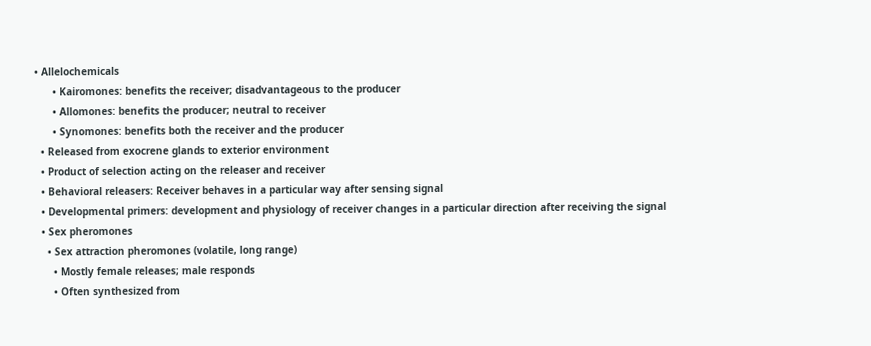• Allelochemicals
      • Kairomones: benefits the receiver; disadvantageous to the producer
      • Allomones: benefits the producer; neutral to receiver
      • Synomones: benefits both the receiver and the producer
  • Released from exocrene glands to exterior environment
  • Product of selection acting on the releaser and receiver
  • Behavioral releasers: Receiver behaves in a particular way after sensing signal
  • Developmental primers: development and physiology of receiver changes in a particular direction after receiving the signal
  • Sex pheromones
    • Sex attraction pheromones (volatile, long range)
      • Mostly female releases; male responds
      • Often synthesized from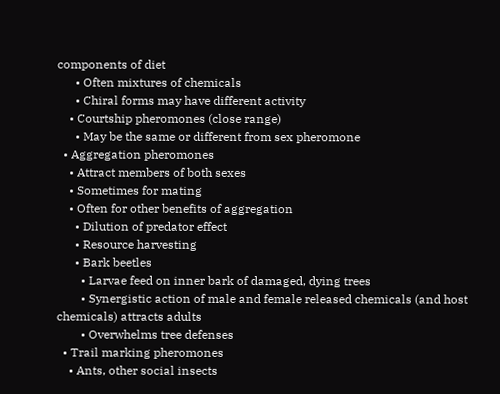components of diet
      • Often mixtures of chemicals
      • Chiral forms may have different activity
    • Courtship pheromones (close range)
      • May be the same or different from sex pheromone
  • Aggregation pheromones
    • Attract members of both sexes
    • Sometimes for mating
    • Often for other benefits of aggregation
      • Dilution of predator effect
      • Resource harvesting
      • Bark beetles
        • Larvae feed on inner bark of damaged, dying trees
        • Synergistic action of male and female released chemicals (and host chemicals) attracts adults
        • Overwhelms tree defenses
  • Trail marking pheromones
    • Ants, other social insects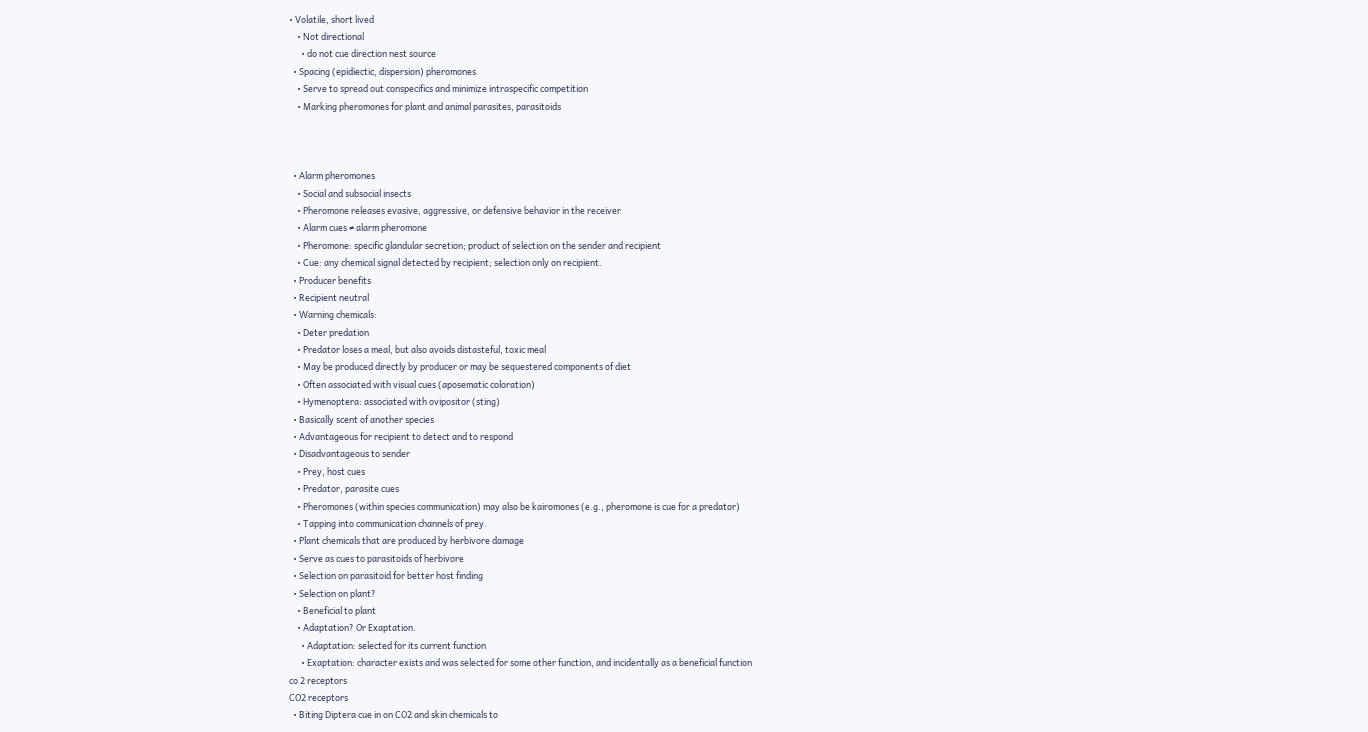• Volatile, short lived
    • Not directional
      • do not cue direction nest source
  • Spacing (epidiectic, dispersion) pheromones
    • Serve to spread out conspecifics and minimize intraspecific competition
    • Marking pheromones for plant and animal parasites, parasitoids



  • Alarm pheromones
    • Social and subsocial insects
    • Pheromone releases evasive, aggressive, or defensive behavior in the receiver
    • Alarm cues ≠ alarm pheromone
    • Pheromone: specific glandular secretion; product of selection on the sender and recipient
    • Cue: any chemical signal detected by recipient; selection only on recipient.
  • Producer benefits
  • Recipient neutral
  • Warning chemicals:
    • Deter predation
    • Predator loses a meal, but also avoids distasteful, toxic meal
    • May be produced directly by producer or may be sequestered components of diet
    • Often associated with visual cues (aposematic coloration)
    • Hymenoptera: associated with ovipositor (sting)
  • Basically scent of another species
  • Advantageous for recipient to detect and to respond
  • Disadvantageous to sender
    • Prey, host cues
    • Predator, parasite cues
    • Pheromones (within species communication) may also be kairomones (e.g., pheromone is cue for a predator)
    • Tapping into communication channels of prey.
  • Plant chemicals that are produced by herbivore damage
  • Serve as cues to parasitoids of herbivore
  • Selection on parasitoid for better host finding
  • Selection on plant?
    • Beneficial to plant
    • Adaptation? Or Exaptation.
      • Adaptation: selected for its current function
      • Exaptation: character exists and was selected for some other function, and incidentally as a beneficial function
co 2 receptors
CO2 receptors
  • Biting Diptera cue in on CO2 and skin chemicals to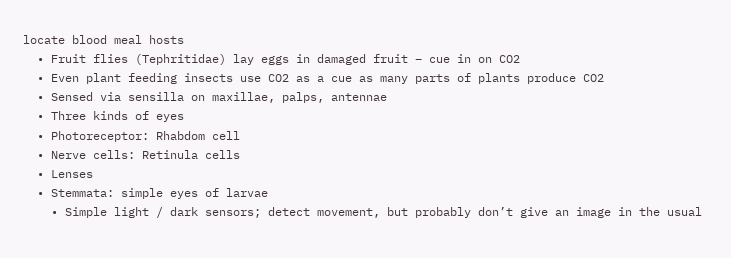locate blood meal hosts
  • Fruit flies (Tephritidae) lay eggs in damaged fruit – cue in on CO2
  • Even plant feeding insects use CO2 as a cue as many parts of plants produce CO2
  • Sensed via sensilla on maxillae, palps, antennae
  • Three kinds of eyes
  • Photoreceptor: Rhabdom cell
  • Nerve cells: Retinula cells
  • Lenses
  • Stemmata: simple eyes of larvae
    • Simple light / dark sensors; detect movement, but probably don’t give an image in the usual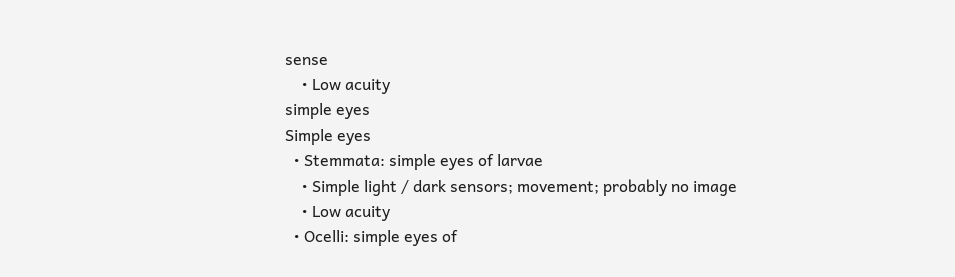sense
    • Low acuity
simple eyes
Simple eyes
  • Stemmata: simple eyes of larvae
    • Simple light / dark sensors; movement; probably no image
    • Low acuity
  • Ocelli: simple eyes of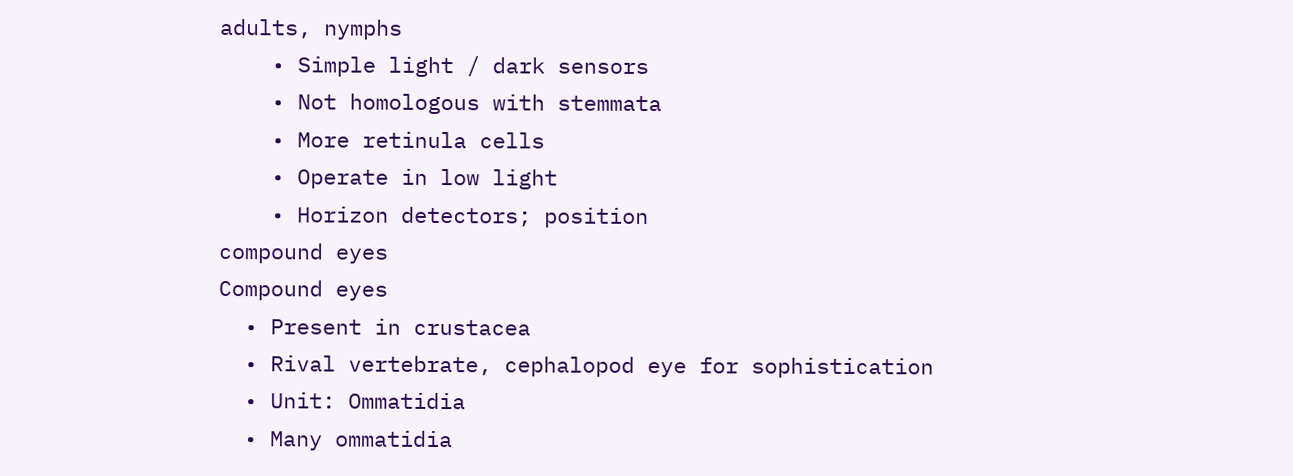adults, nymphs
    • Simple light / dark sensors
    • Not homologous with stemmata
    • More retinula cells
    • Operate in low light
    • Horizon detectors; position
compound eyes
Compound eyes
  • Present in crustacea
  • Rival vertebrate, cephalopod eye for sophistication
  • Unit: Ommatidia
  • Many ommatidia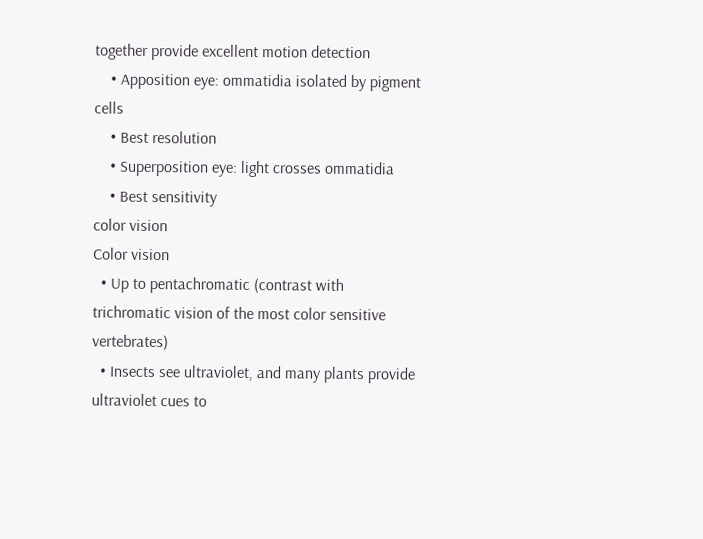together provide excellent motion detection
    • Apposition eye: ommatidia isolated by pigment cells
    • Best resolution
    • Superposition eye: light crosses ommatidia
    • Best sensitivity
color vision
Color vision
  • Up to pentachromatic (contrast with trichromatic vision of the most color sensitive vertebrates)
  • Insects see ultraviolet, and many plants provide ultraviolet cues to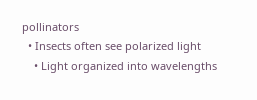pollinators
  • Insects often see polarized light
    • Light organized into wavelengths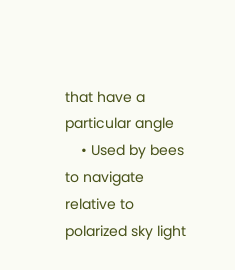that have a particular angle
    • Used by bees to navigate relative to polarized sky light